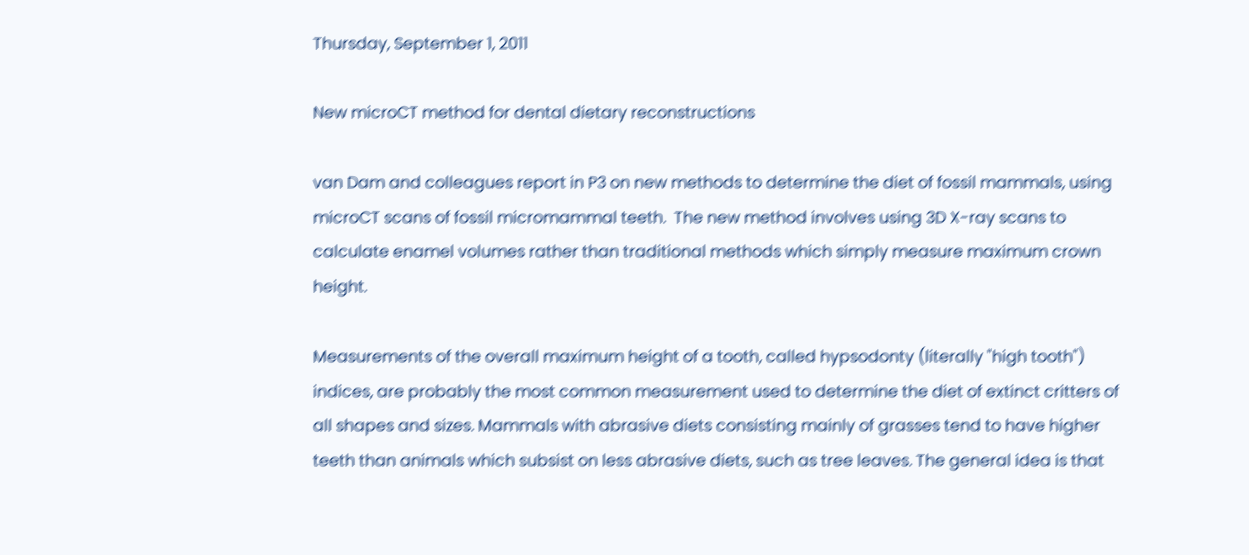Thursday, September 1, 2011

New microCT method for dental dietary reconstructions

van Dam and colleagues report in P3 on new methods to determine the diet of fossil mammals, using microCT scans of fossil micromammal teeth.  The new method involves using 3D X-ray scans to calculate enamel volumes rather than traditional methods which simply measure maximum crown height.

Measurements of the overall maximum height of a tooth, called hypsodonty (literally "high tooth") indices, are probably the most common measurement used to determine the diet of extinct critters of all shapes and sizes. Mammals with abrasive diets consisting mainly of grasses tend to have higher teeth than animals which subsist on less abrasive diets, such as tree leaves. The general idea is that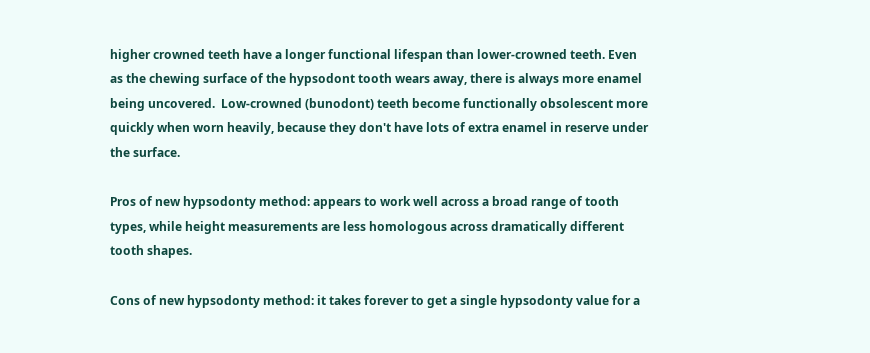higher crowned teeth have a longer functional lifespan than lower-crowned teeth. Even as the chewing surface of the hypsodont tooth wears away, there is always more enamel being uncovered.  Low-crowned (bunodont) teeth become functionally obsolescent more quickly when worn heavily, because they don't have lots of extra enamel in reserve under the surface.

Pros of new hypsodonty method: appears to work well across a broad range of tooth types, while height measurements are less homologous across dramatically different tooth shapes.

Cons of new hypsodonty method: it takes forever to get a single hypsodonty value for a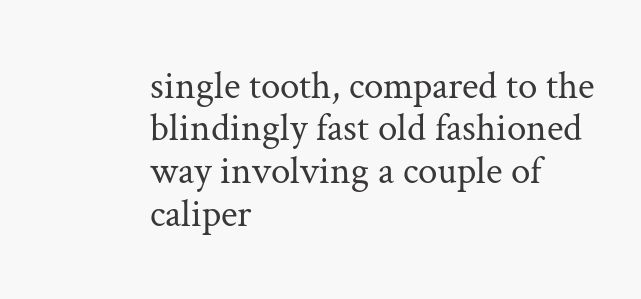single tooth, compared to the blindingly fast old fashioned way involving a couple of caliper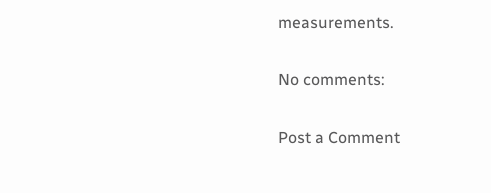measurements.

No comments:

Post a Comment